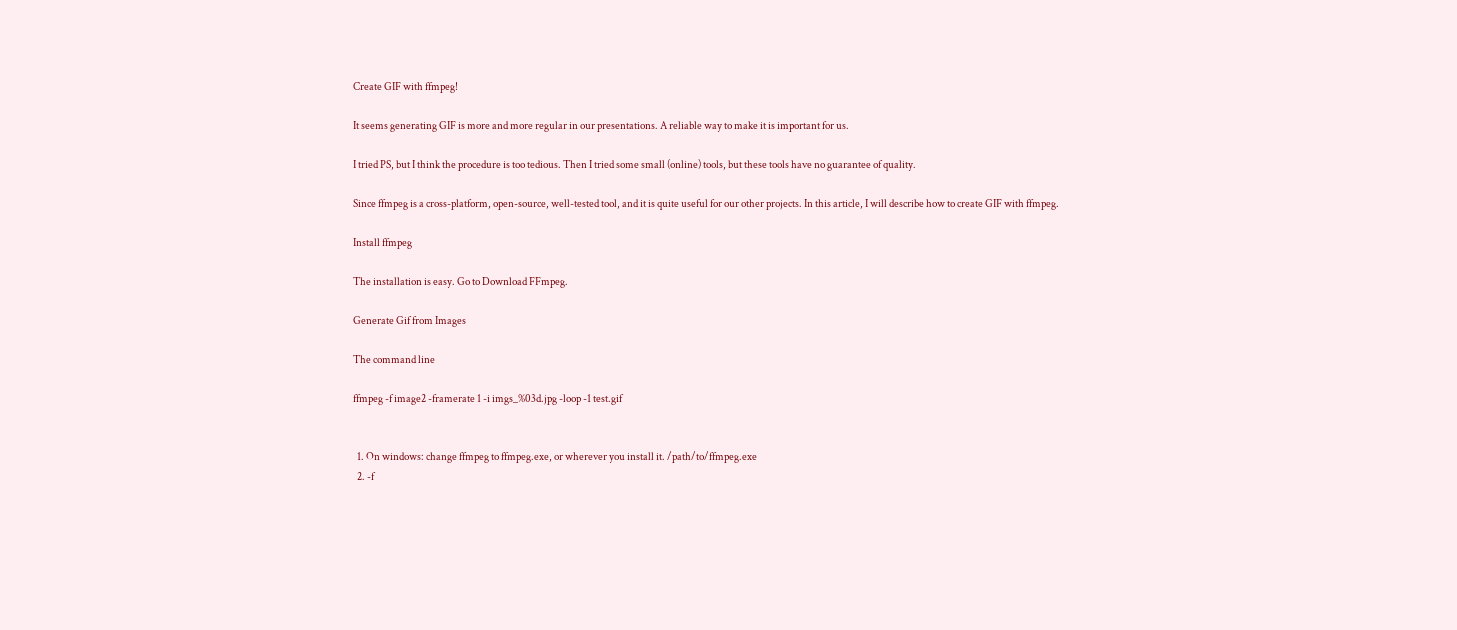Create GIF with ffmpeg!

It seems generating GIF is more and more regular in our presentations. A reliable way to make it is important for us.

I tried PS, but I think the procedure is too tedious. Then I tried some small (online) tools, but these tools have no guarantee of quality.

Since ffmpeg is a cross-platform, open-source, well-tested tool, and it is quite useful for our other projects. In this article, I will describe how to create GIF with ffmpeg.

Install ffmpeg

The installation is easy. Go to Download FFmpeg.

Generate Gif from Images

The command line

ffmpeg -f image2 -framerate 1 -i imgs_%03d.jpg -loop -1 test.gif


  1. On windows: change ffmpeg to ffmpeg.exe, or wherever you install it. /path/to/ffmpeg.exe
  2. -f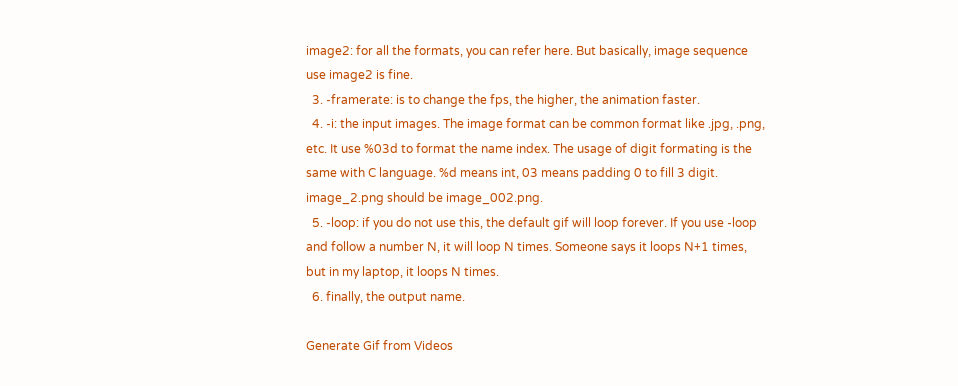image2: for all the formats, you can refer here. But basically, image sequence use image2 is fine.
  3. -framerate: is to change the fps, the higher, the animation faster.
  4. -i: the input images. The image format can be common format like .jpg, .png, etc. It use %03d to format the name index. The usage of digit formating is the same with C language. %d means int, 03 means padding 0 to fill 3 digit. image_2.png should be image_002.png.
  5. -loop: if you do not use this, the default gif will loop forever. If you use -loop and follow a number N, it will loop N times. Someone says it loops N+1 times, but in my laptop, it loops N times.
  6. finally, the output name.

Generate Gif from Videos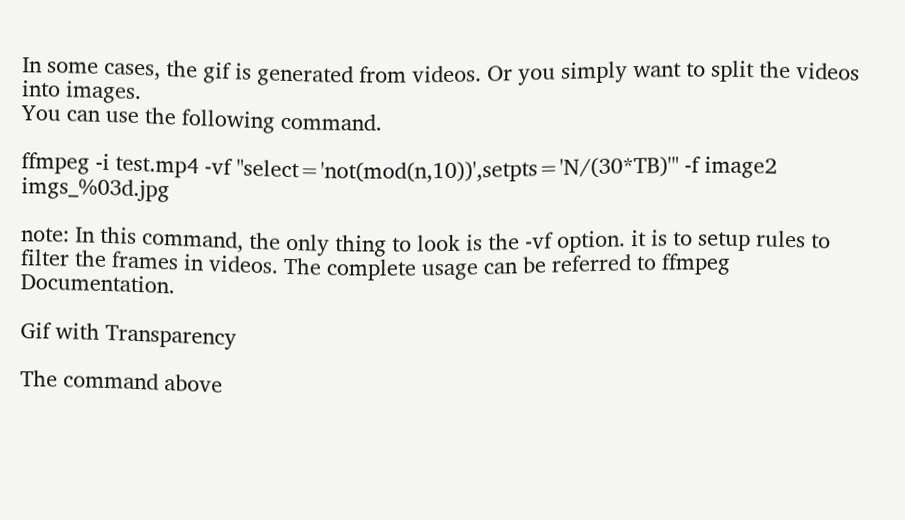In some cases, the gif is generated from videos. Or you simply want to split the videos into images.
You can use the following command.

ffmpeg -i test.mp4 -vf "select='not(mod(n,10))',setpts='N/(30*TB)'" -f image2 imgs_%03d.jpg

note: In this command, the only thing to look is the -vf option. it is to setup rules to filter the frames in videos. The complete usage can be referred to ffmpeg Documentation.

Gif with Transparency

The command above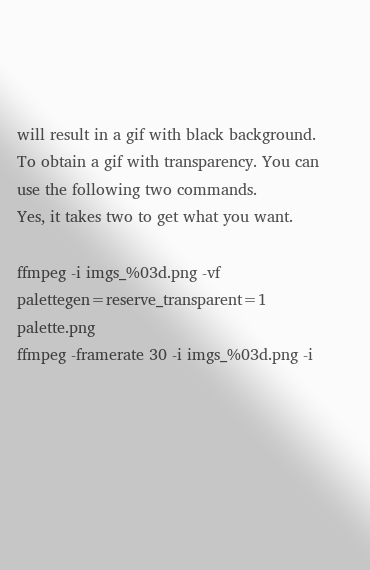will result in a gif with black background.
To obtain a gif with transparency. You can use the following two commands.
Yes, it takes two to get what you want.

ffmpeg -i imgs_%03d.png -vf palettegen=reserve_transparent=1 palette.png
ffmpeg -framerate 30 -i imgs_%03d.png -i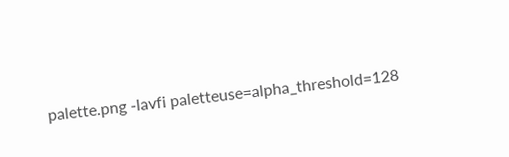palette.png -lavfi paletteuse=alpha_threshold=128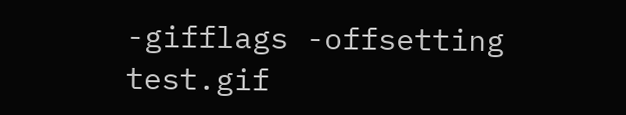-gifflags -offsetting test.gif